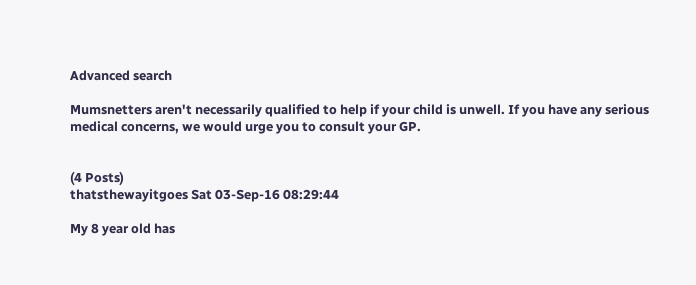Advanced search

Mumsnetters aren't necessarily qualified to help if your child is unwell. If you have any serious medical concerns, we would urge you to consult your GP.


(4 Posts)
thatsthewayitgoes Sat 03-Sep-16 08:29:44

My 8 year old has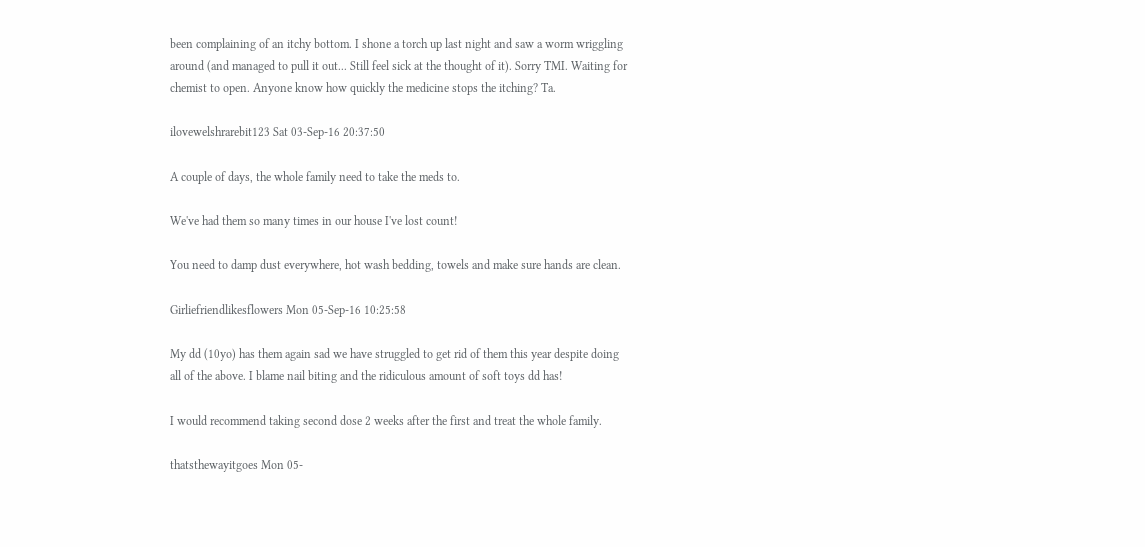been complaining of an itchy bottom. I shone a torch up last night and saw a worm wriggling around (and managed to pull it out... Still feel sick at the thought of it). Sorry TMI. Waiting for chemist to open. Anyone know how quickly the medicine stops the itching? Ta.

ilovewelshrarebit123 Sat 03-Sep-16 20:37:50

A couple of days, the whole family need to take the meds to.

We've had them so many times in our house I've lost count!

You need to damp dust everywhere, hot wash bedding, towels and make sure hands are clean.

Girliefriendlikesflowers Mon 05-Sep-16 10:25:58

My dd (10yo) has them again sad we have struggled to get rid of them this year despite doing all of the above. I blame nail biting and the ridiculous amount of soft toys dd has!

I would recommend taking second dose 2 weeks after the first and treat the whole family.

thatsthewayitgoes Mon 05-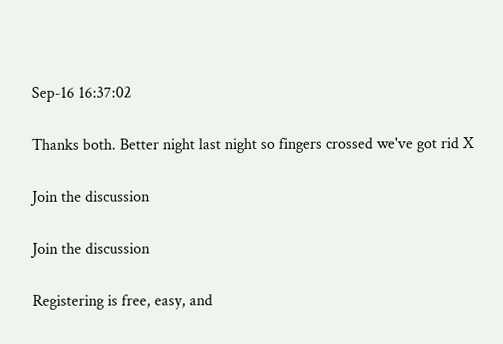Sep-16 16:37:02

Thanks both. Better night last night so fingers crossed we've got rid X

Join the discussion

Join the discussion

Registering is free, easy, and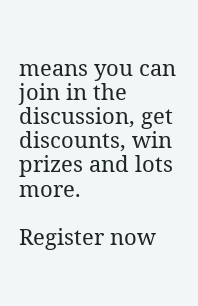means you can join in the discussion, get discounts, win prizes and lots more.

Register now